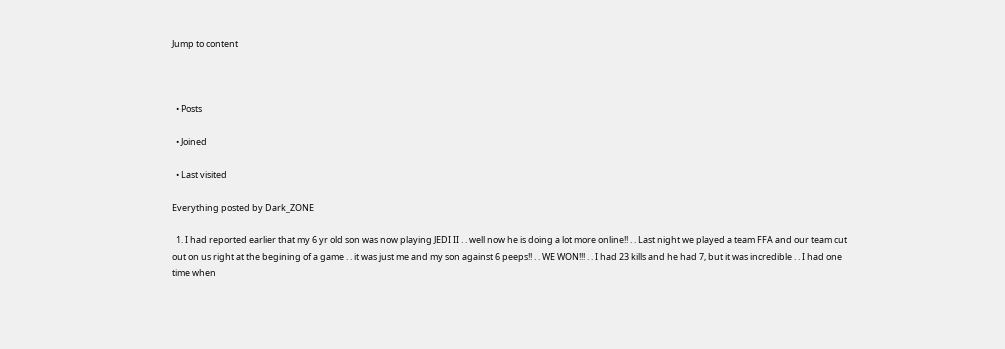Jump to content



  • Posts

  • Joined

  • Last visited

Everything posted by Dark_ZONE

  1. I had reported earlier that my 6 yr old son was now playing JEDI II . . well now he is doing a lot more online!! . . Last night we played a team FFA and our team cut out on us right at the begining of a game . . it was just me and my son against 6 peeps!! . . WE WON!!! . . I had 23 kills and he had 7, but it was incredible . . I had one time when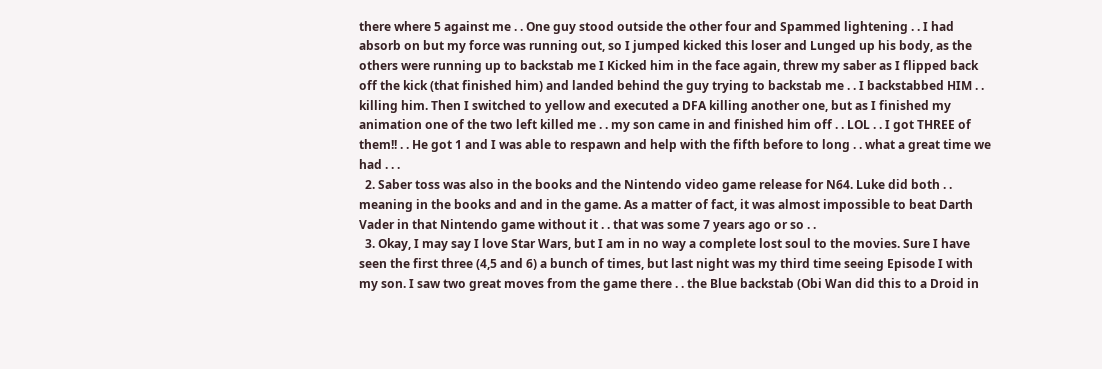there where 5 against me . . One guy stood outside the other four and Spammed lightening . . I had absorb on but my force was running out, so I jumped kicked this loser and Lunged up his body, as the others were running up to backstab me I Kicked him in the face again, threw my saber as I flipped back off the kick (that finished him) and landed behind the guy trying to backstab me . . I backstabbed HIM . . killing him. Then I switched to yellow and executed a DFA killing another one, but as I finished my animation one of the two left killed me . . my son came in and finished him off . . LOL . . I got THREE of them!! . . He got 1 and I was able to respawn and help with the fifth before to long . . what a great time we had . . .
  2. Saber toss was also in the books and the Nintendo video game release for N64. Luke did both . . meaning in the books and and in the game. As a matter of fact, it was almost impossible to beat Darth Vader in that Nintendo game without it . . that was some 7 years ago or so . .
  3. Okay, I may say I love Star Wars, but I am in no way a complete lost soul to the movies. Sure I have seen the first three (4,5 and 6) a bunch of times, but last night was my third time seeing Episode I with my son. I saw two great moves from the game there . . the Blue backstab (Obi Wan did this to a Droid in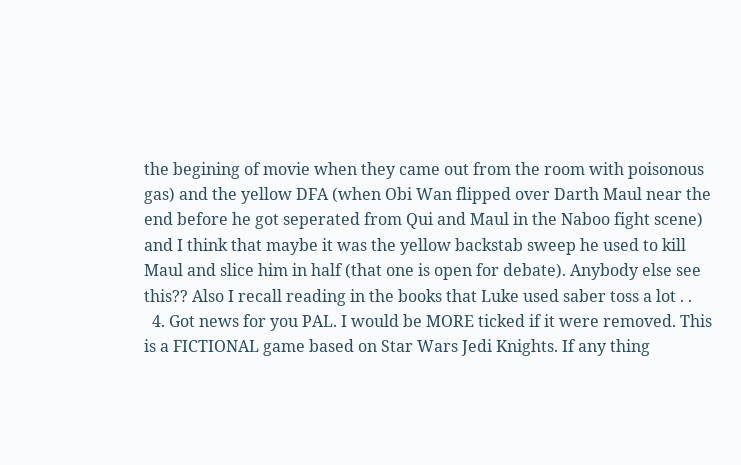the begining of movie when they came out from the room with poisonous gas) and the yellow DFA (when Obi Wan flipped over Darth Maul near the end before he got seperated from Qui and Maul in the Naboo fight scene) and I think that maybe it was the yellow backstab sweep he used to kill Maul and slice him in half (that one is open for debate). Anybody else see this?? Also I recall reading in the books that Luke used saber toss a lot . .
  4. Got news for you PAL. I would be MORE ticked if it were removed. This is a FICTIONAL game based on Star Wars Jedi Knights. If any thing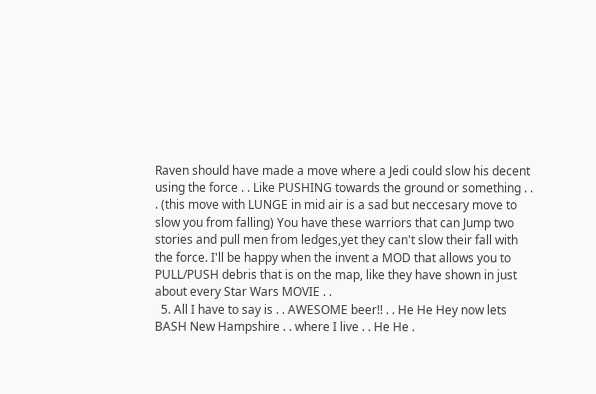Raven should have made a move where a Jedi could slow his decent using the force . . Like PUSHING towards the ground or something . . . (this move with LUNGE in mid air is a sad but neccesary move to slow you from falling) You have these warriors that can Jump two stories and pull men from ledges,yet they can't slow their fall with the force. I'll be happy when the invent a MOD that allows you to PULL/PUSH debris that is on the map, like they have shown in just about every Star Wars MOVIE . .
  5. All I have to say is . . AWESOME beer!! . . He He Hey now lets BASH New Hampshire . . where I live . . He He .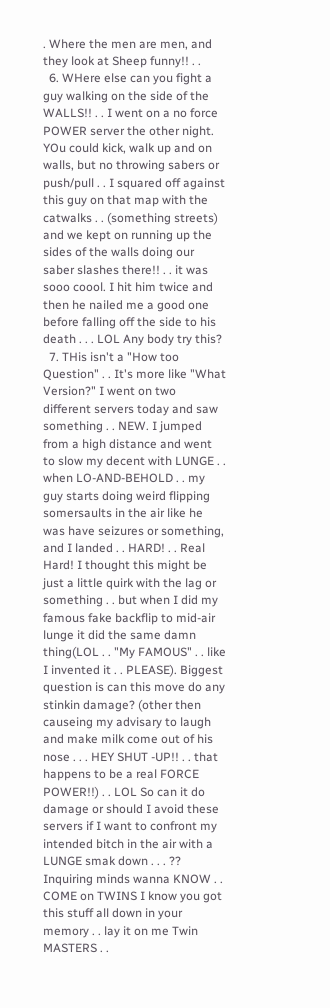. Where the men are men, and they look at Sheep funny!! . .
  6. WHere else can you fight a guy walking on the side of the WALLS!! . . I went on a no force POWER server the other night. YOu could kick, walk up and on walls, but no throwing sabers or push/pull . . I squared off against this guy on that map with the catwalks . . (something streets) and we kept on running up the sides of the walls doing our saber slashes there!! . . it was sooo coool. I hit him twice and then he nailed me a good one before falling off the side to his death . . . LOL Any body try this?
  7. THis isn't a "How too Question" . . It's more like "What Version?" I went on two different servers today and saw something . . NEW. I jumped from a high distance and went to slow my decent with LUNGE . . when LO-AND-BEHOLD . . my guy starts doing weird flipping somersaults in the air like he was have seizures or something, and I landed . . HARD! . . Real Hard! I thought this might be just a little quirk with the lag or something . . but when I did my famous fake backflip to mid-air lunge it did the same damn thing(LOL . . "My FAMOUS" . . like I invented it . . PLEASE). Biggest question is can this move do any stinkin damage? (other then causeing my advisary to laugh and make milk come out of his nose . . . HEY SHUT -UP!! . . that happens to be a real FORCE POWER!!) . . LOL So can it do damage or should I avoid these servers if I want to confront my intended bitch in the air with a LUNGE smak down . . . ?? Inquiring minds wanna KNOW . . COME on TWINS I know you got this stuff all down in your memory . . lay it on me Twin MASTERS . .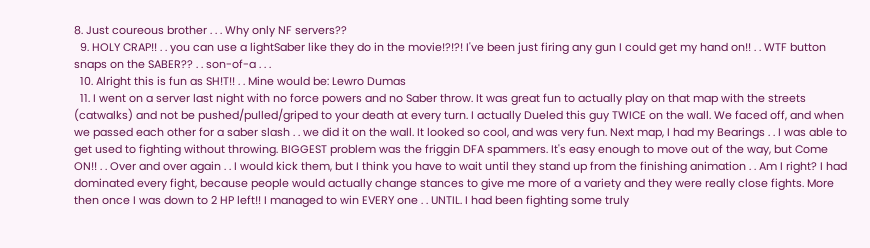8. Just coureous brother . . . Why only NF servers??
  9. HOLY CRAP!! . . you can use a lightSaber like they do in the movie!?!?! I've been just firing any gun I could get my hand on!! . . WTF button snaps on the SABER?? . . son-of-a . . .
  10. Alright this is fun as SH!T!! . . Mine would be: Lewro Dumas
  11. I went on a server last night with no force powers and no Saber throw. It was great fun to actually play on that map with the streets (catwalks) and not be pushed/pulled/griped to your death at every turn. I actually Dueled this guy TWICE on the wall. We faced off, and when we passed each other for a saber slash . . we did it on the wall. It looked so cool, and was very fun. Next map, I had my Bearings . . I was able to get used to fighting without throwing. BIGGEST problem was the friggin DFA spammers. It's easy enough to move out of the way, but Come ON!! . . Over and over again . . I would kick them, but I think you have to wait until they stand up from the finishing animation . . Am I right? I had dominated every fight, because people would actually change stances to give me more of a variety and they were really close fights. More then once I was down to 2 HP left!! I managed to win EVERY one . . UNTIL. I had been fighting some truly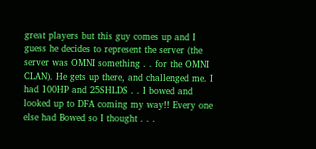great players but this guy comes up and I guess he decides to represent the server (the server was OMNI something . . for the OMNI CLAN). He gets up there, and challenged me. I had 100HP and 25SHLDS . . I bowed and looked up to DFA coming my way!! Every one else had Bowed so I thought . . .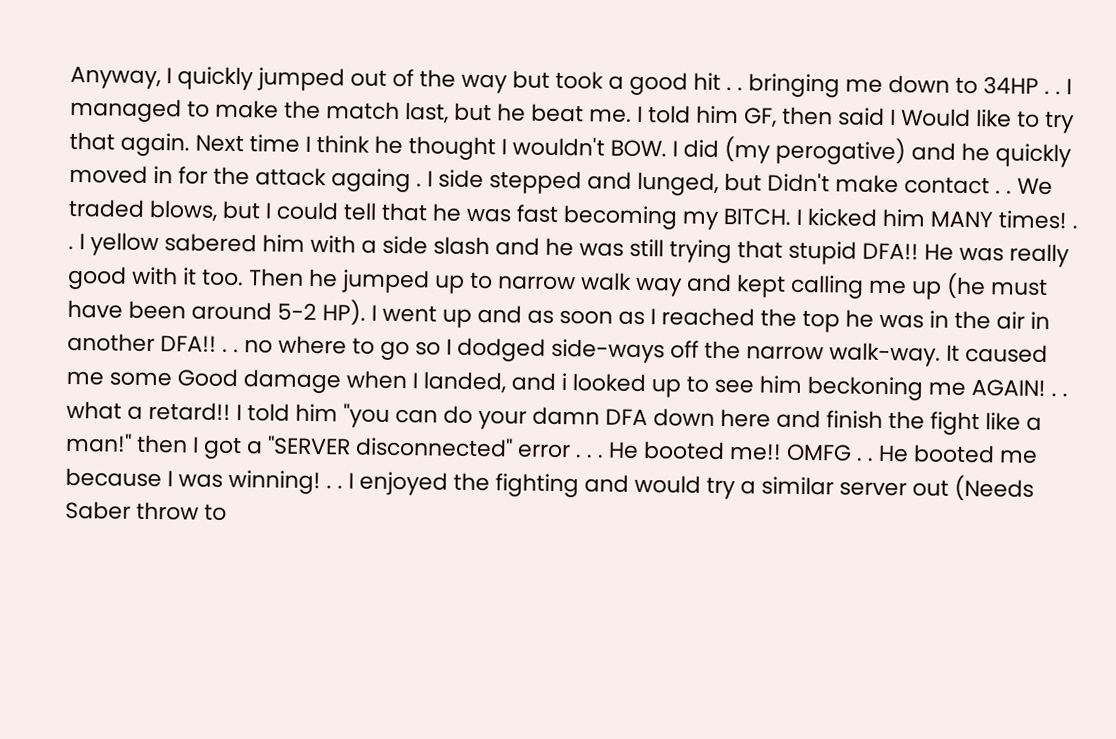Anyway, I quickly jumped out of the way but took a good hit . . bringing me down to 34HP . . I managed to make the match last, but he beat me. I told him GF, then said I Would like to try that again. Next time I think he thought I wouldn't BOW. I did (my perogative) and he quickly moved in for the attack againg . I side stepped and lunged, but Didn't make contact . . We traded blows, but I could tell that he was fast becoming my BITCH. I kicked him MANY times! . . I yellow sabered him with a side slash and he was still trying that stupid DFA!! He was really good with it too. Then he jumped up to narrow walk way and kept calling me up (he must have been around 5-2 HP). I went up and as soon as I reached the top he was in the air in another DFA!! . . no where to go so I dodged side-ways off the narrow walk-way. It caused me some Good damage when I landed, and i looked up to see him beckoning me AGAIN! . . what a retard!! I told him "you can do your damn DFA down here and finish the fight like a man!" then I got a "SERVER disconnected" error . . . He booted me!! OMFG . . He booted me because I was winning! . . I enjoyed the fighting and would try a similar server out (Needs Saber throw to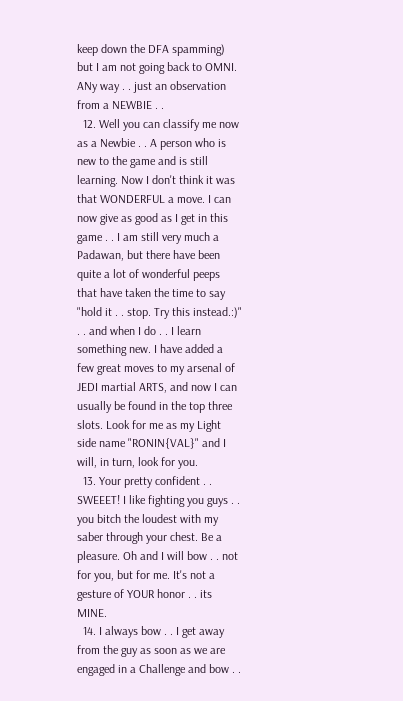keep down the DFA spamming) but I am not going back to OMNI. ANy way . . just an observation from a NEWBIE . .
  12. Well you can classify me now as a Newbie . . A person who is new to the game and is still learning. Now I don't think it was that WONDERFUL a move. I can now give as good as I get in this game . . I am still very much a Padawan, but there have been quite a lot of wonderful peeps that have taken the time to say "hold it . . stop. Try this instead.:)" . . and when I do . . I learn something new. I have added a few great moves to my arsenal of JEDI martial ARTS, and now I can usually be found in the top three slots. Look for me as my Light side name "RONIN{VAL}" and I will, in turn, look for you.
  13. Your pretty confident . . SWEEET! I like fighting you guys . . you bitch the loudest with my saber through your chest. Be a pleasure. Oh and I will bow . . not for you, but for me. It's not a gesture of YOUR honor . . its MINE.
  14. I always bow . . I get away from the guy as soon as we are engaged in a Challenge and bow . .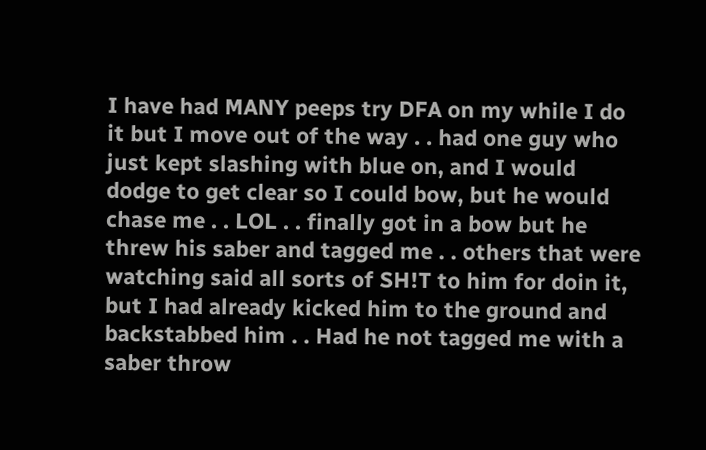I have had MANY peeps try DFA on my while I do it but I move out of the way . . had one guy who just kept slashing with blue on, and I would dodge to get clear so I could bow, but he would chase me . . LOL . . finally got in a bow but he threw his saber and tagged me . . others that were watching said all sorts of SH!T to him for doin it, but I had already kicked him to the ground and backstabbed him . . Had he not tagged me with a saber throw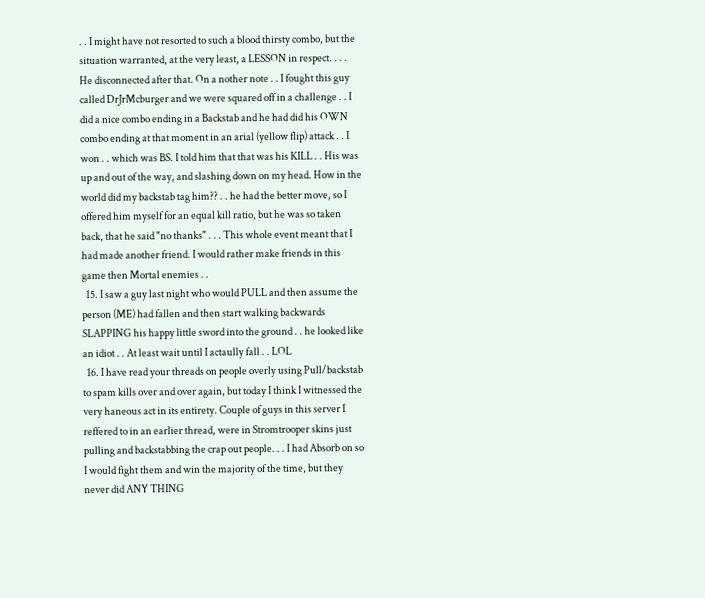. . I might have not resorted to such a blood thirsty combo, but the situation warranted, at the very least, a LESSON in respect. . . . He disconnected after that. On a nother note . . I fought this guy called DrJrMcburger and we were squared off in a challenge . . I did a nice combo ending in a Backstab and he had did his OWN combo ending at that moment in an arial (yellow flip) attack . . I won . . which was BS. I told him that that was his KILL . . His was up and out of the way, and slashing down on my head. How in the world did my backstab tag him?? . . he had the better move, so I offered him myself for an equal kill ratio, but he was so taken back, that he said "no thanks" . . . This whole event meant that I had made another friend. I would rather make friends in this game then Mortal enemies . .
  15. I saw a guy last night who would PULL and then assume the person (ME) had fallen and then start walking backwards SLAPPING his happy little sword into the ground . . he looked like an idiot . . At least wait until I actaully fall . . LOL
  16. I have read your threads on people overly using Pull/backstab to spam kills over and over again, but today I think I witnessed the very haneous act in its entirety. Couple of guys in this server I reffered to in an earlier thread, were in Stromtrooper skins just pulling and backstabbing the crap out people. . . I had Absorb on so I would fight them and win the majority of the time, but they never did ANY THING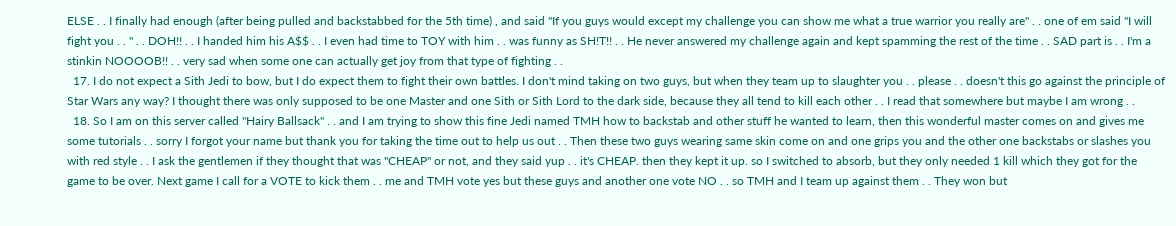ELSE . . I finally had enough (after being pulled and backstabbed for the 5th time) , and said "If you guys would except my challenge you can show me what a true warrior you really are" . . one of em said "I will fight you . . " . . DOH!! . . I handed him his A$$ . . I even had time to TOY with him . . was funny as SH!T!! . . He never answered my challenge again and kept spamming the rest of the time . . SAD part is . . I'm a stinkin NOOOOB!! . . very sad when some one can actually get joy from that type of fighting . .
  17. I do not expect a Sith Jedi to bow, but I do expect them to fight their own battles. I don't mind taking on two guys, but when they team up to slaughter you . . please . . doesn't this go against the principle of Star Wars any way? I thought there was only supposed to be one Master and one Sith or Sith Lord to the dark side, because they all tend to kill each other . . I read that somewhere but maybe I am wrong . .
  18. So I am on this server called "Hairy Ballsack" . . and I am trying to show this fine Jedi named TMH how to backstab and other stuff he wanted to learn, then this wonderful master comes on and gives me some tutorials . . sorry I forgot your name but thank you for taking the time out to help us out . . Then these two guys wearing same skin come on and one grips you and the other one backstabs or slashes you with red style . . I ask the gentlemen if they thought that was "CHEAP" or not, and they said yup . . it's CHEAP. then they kept it up. so I switched to absorb, but they only needed 1 kill which they got for the game to be over. Next game I call for a VOTE to kick them . . me and TMH vote yes but these guys and another one vote NO . . so TMH and I team up against them . . They won but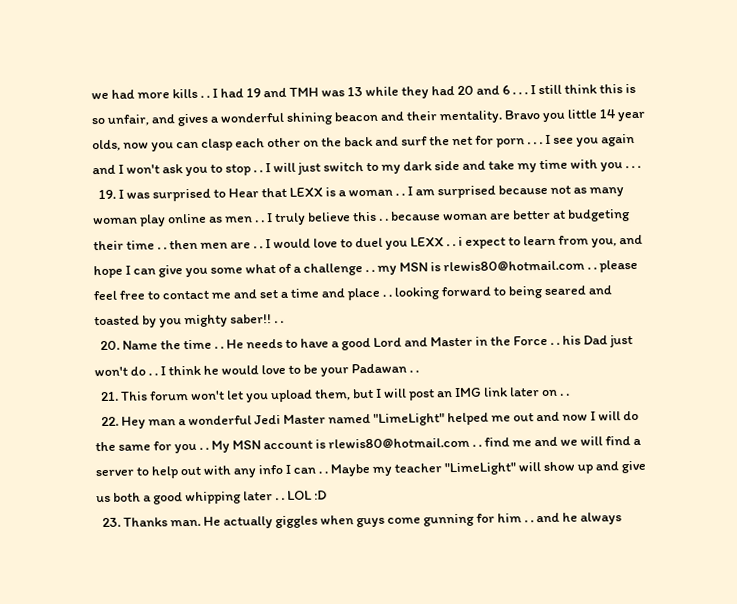we had more kills . . I had 19 and TMH was 13 while they had 20 and 6 . . . I still think this is so unfair, and gives a wonderful shining beacon and their mentality. Bravo you little 14 year olds, now you can clasp each other on the back and surf the net for porn . . . I see you again and I won't ask you to stop . . I will just switch to my dark side and take my time with you . . .
  19. I was surprised to Hear that LEXX is a woman . . I am surprised because not as many woman play online as men . . I truly believe this . . because woman are better at budgeting their time . . then men are . . I would love to duel you LEXX . . i expect to learn from you, and hope I can give you some what of a challenge . . my MSN is rlewis80@hotmail.com . . please feel free to contact me and set a time and place . . looking forward to being seared and toasted by you mighty saber!! . .
  20. Name the time . . He needs to have a good Lord and Master in the Force . . his Dad just won't do . . I think he would love to be your Padawan . .
  21. This forum won't let you upload them, but I will post an IMG link later on . .
  22. Hey man a wonderful Jedi Master named "LimeLight" helped me out and now I will do the same for you . . My MSN account is rlewis80@hotmail.com . . find me and we will find a server to help out with any info I can . . Maybe my teacher "LimeLight" will show up and give us both a good whipping later . . LOL :D
  23. Thanks man. He actually giggles when guys come gunning for him . . and he always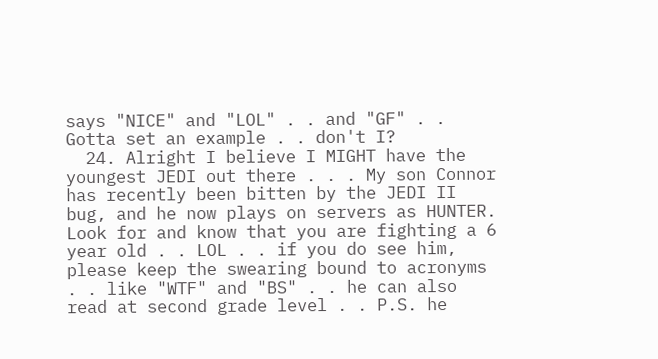says "NICE" and "LOL" . . and "GF" . . Gotta set an example . . don't I?
  24. Alright I believe I MIGHT have the youngest JEDI out there . . . My son Connor has recently been bitten by the JEDI II bug, and he now plays on servers as HUNTER. Look for and know that you are fighting a 6 year old . . LOL . . if you do see him, please keep the swearing bound to acronyms . . like "WTF" and "BS" . . he can also read at second grade level . . P.S. he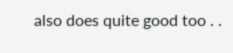also does quite good too . .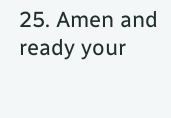25. Amen and ready your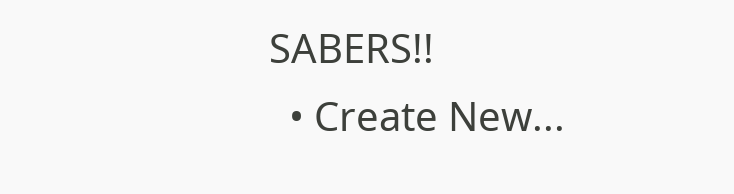SABERS!!
  • Create New...